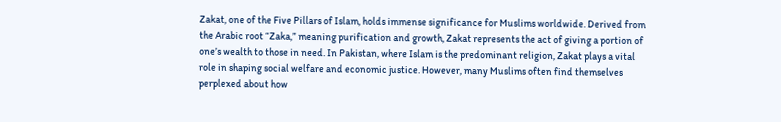Zakat, one of the Five Pillars of Islam, holds immense significance for Muslims worldwide. Derived from the Arabic root “Zaka,” meaning purification and growth, Zakat represents the act of giving a portion of one’s wealth to those in need. In Pakistan, where Islam is the predominant religion, Zakat plays a vital role in shaping social welfare and economic justice. However, many Muslims often find themselves perplexed about how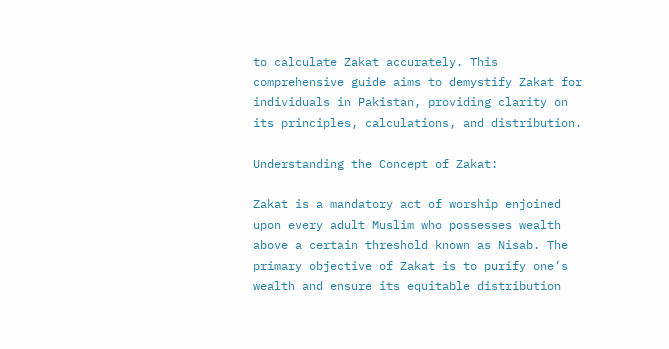to calculate Zakat accurately. This comprehensive guide aims to demystify Zakat for individuals in Pakistan, providing clarity on its principles, calculations, and distribution.

Understanding the Concept of Zakat:

Zakat is a mandatory act of worship enjoined upon every adult Muslim who possesses wealth above a certain threshold known as Nisab. The primary objective of Zakat is to purify one’s wealth and ensure its equitable distribution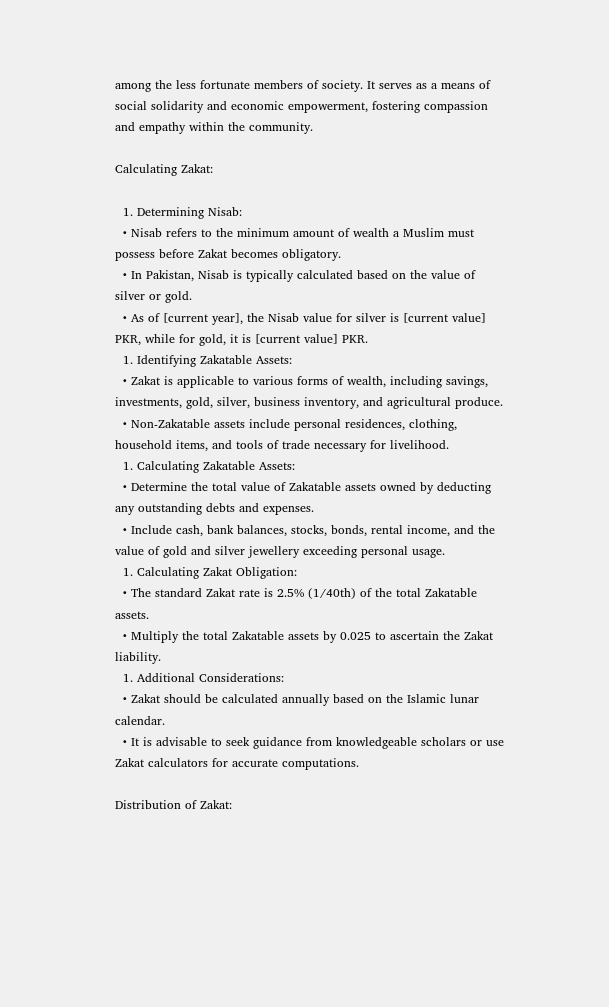among the less fortunate members of society. It serves as a means of social solidarity and economic empowerment, fostering compassion and empathy within the community.

Calculating Zakat:

  1. Determining Nisab:
  • Nisab refers to the minimum amount of wealth a Muslim must possess before Zakat becomes obligatory.
  • In Pakistan, Nisab is typically calculated based on the value of silver or gold.
  • As of [current year], the Nisab value for silver is [current value] PKR, while for gold, it is [current value] PKR.
  1. Identifying Zakatable Assets:
  • Zakat is applicable to various forms of wealth, including savings, investments, gold, silver, business inventory, and agricultural produce.
  • Non-Zakatable assets include personal residences, clothing, household items, and tools of trade necessary for livelihood.
  1. Calculating Zakatable Assets:
  • Determine the total value of Zakatable assets owned by deducting any outstanding debts and expenses.
  • Include cash, bank balances, stocks, bonds, rental income, and the value of gold and silver jewellery exceeding personal usage.
  1. Calculating Zakat Obligation:
  • The standard Zakat rate is 2.5% (1/40th) of the total Zakatable assets.
  • Multiply the total Zakatable assets by 0.025 to ascertain the Zakat liability.
  1. Additional Considerations:
  • Zakat should be calculated annually based on the Islamic lunar calendar.
  • It is advisable to seek guidance from knowledgeable scholars or use Zakat calculators for accurate computations.

Distribution of Zakat: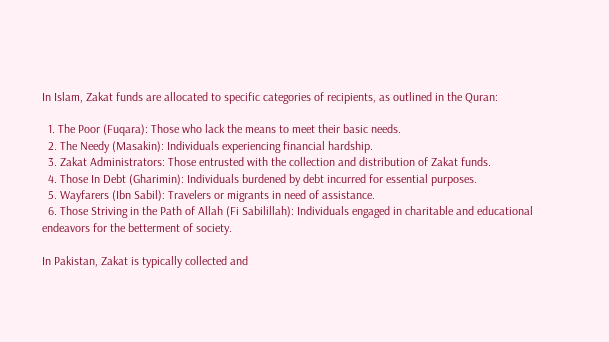In Islam, Zakat funds are allocated to specific categories of recipients, as outlined in the Quran:

  1. The Poor (Fuqara): Those who lack the means to meet their basic needs.
  2. The Needy (Masakin): Individuals experiencing financial hardship.
  3. Zakat Administrators: Those entrusted with the collection and distribution of Zakat funds.
  4. Those In Debt (Gharimin): Individuals burdened by debt incurred for essential purposes.
  5. Wayfarers (Ibn Sabil): Travelers or migrants in need of assistance.
  6. Those Striving in the Path of Allah (Fi Sabilillah): Individuals engaged in charitable and educational endeavors for the betterment of society.

In Pakistan, Zakat is typically collected and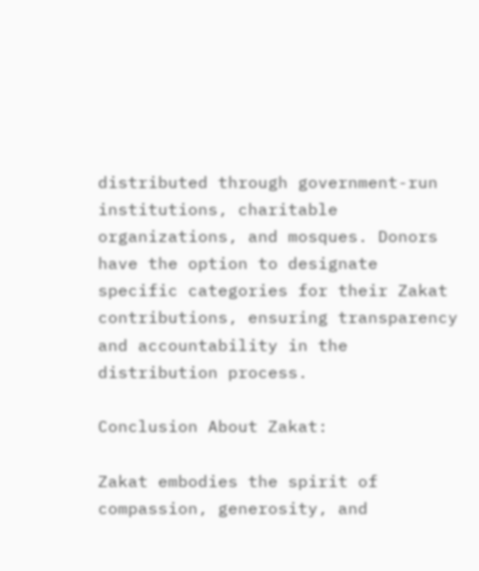distributed through government-run institutions, charitable organizations, and mosques. Donors have the option to designate specific categories for their Zakat contributions, ensuring transparency and accountability in the distribution process.

Conclusion About Zakat:

Zakat embodies the spirit of compassion, generosity, and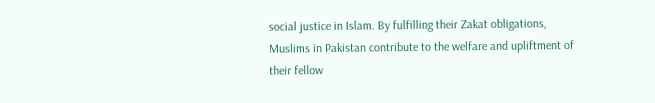social justice in Islam. By fulfilling their Zakat obligations, Muslims in Pakistan contribute to the welfare and upliftment of their fellow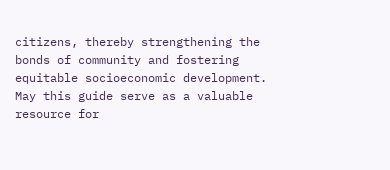citizens, thereby strengthening the bonds of community and fostering equitable socioeconomic development. May this guide serve as a valuable resource for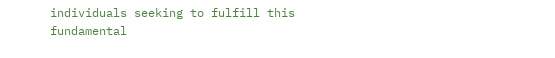individuals seeking to fulfill this fundamental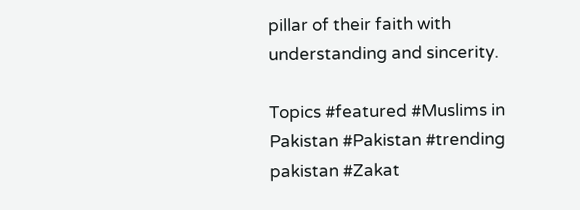pillar of their faith with understanding and sincerity.

Topics #featured #Muslims in Pakistan #Pakistan #trending pakistan #Zakat